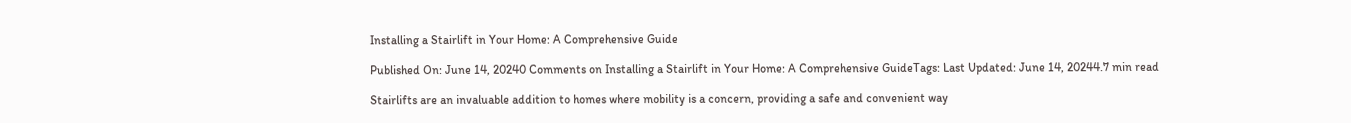Installing a Stairlift in Your Home: A Comprehensive Guide

Published On: June 14, 20240 Comments on Installing a Stairlift in Your Home: A Comprehensive GuideTags: Last Updated: June 14, 20244.7 min read

Stairlifts are an invaluable addition to homes where mobility is a concern, providing a safe and convenient way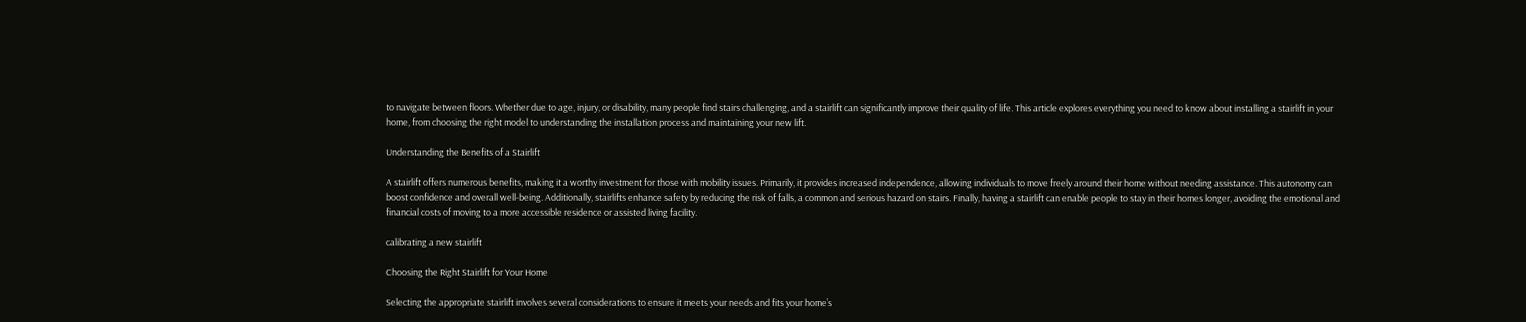to navigate between floors. Whether due to age, injury, or disability, many people find stairs challenging, and a stairlift can significantly improve their quality of life. This article explores everything you need to know about installing a stairlift in your home, from choosing the right model to understanding the installation process and maintaining your new lift.

Understanding the Benefits of a Stairlift

A stairlift offers numerous benefits, making it a worthy investment for those with mobility issues. Primarily, it provides increased independence, allowing individuals to move freely around their home without needing assistance. This autonomy can boost confidence and overall well-being. Additionally, stairlifts enhance safety by reducing the risk of falls, a common and serious hazard on stairs. Finally, having a stairlift can enable people to stay in their homes longer, avoiding the emotional and financial costs of moving to a more accessible residence or assisted living facility.

calibrating a new stairlift

Choosing the Right Stairlift for Your Home

Selecting the appropriate stairlift involves several considerations to ensure it meets your needs and fits your home’s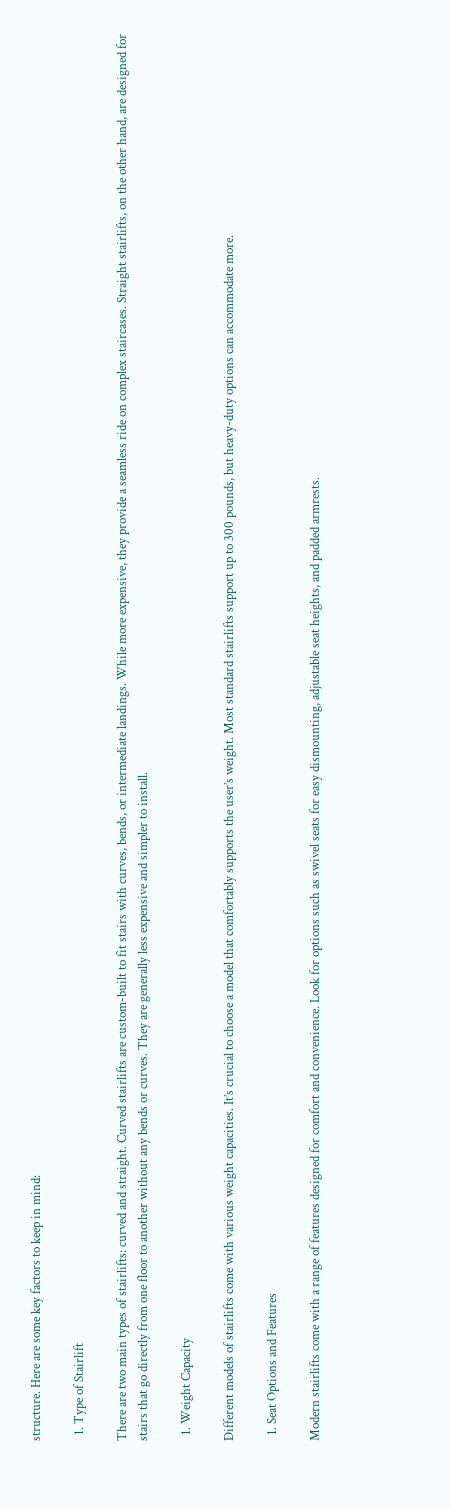structure. Here are some key factors to keep in mind:

  1. Type of Stairlift

There are two main types of stairlifts: curved and straight. Curved stairlifts are custom-built to fit stairs with curves, bends, or intermediate landings. While more expensive, they provide a seamless ride on complex staircases. Straight stairlifts, on the other hand, are designed for stairs that go directly from one floor to another without any bends or curves. They are generally less expensive and simpler to install.

  1. Weight Capacity

Different models of stairlifts come with various weight capacities. It’s crucial to choose a model that comfortably supports the user’s weight. Most standard stairlifts support up to 300 pounds, but heavy-duty options can accommodate more.

  1. Seat Options and Features

Modern stairlifts come with a range of features designed for comfort and convenience. Look for options such as swivel seats for easy dismounting, adjustable seat heights, and padded armrests.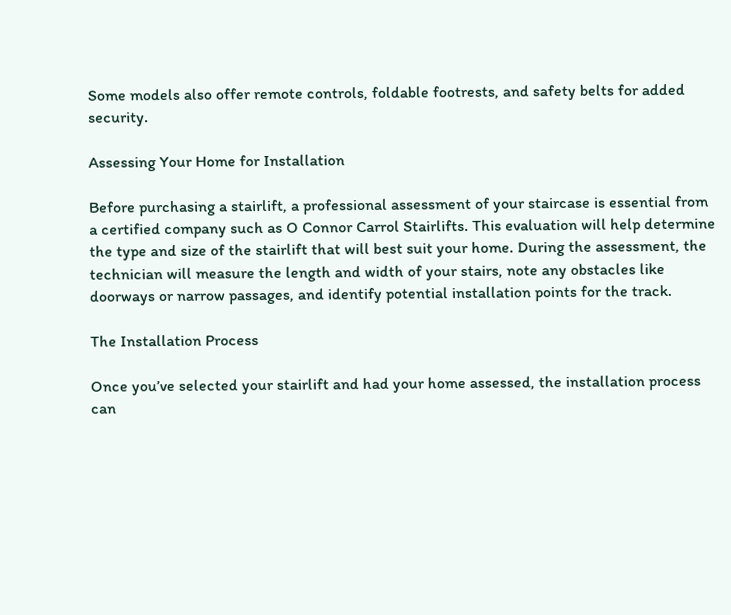Some models also offer remote controls, foldable footrests, and safety belts for added security.

Assessing Your Home for Installation

Before purchasing a stairlift, a professional assessment of your staircase is essential from a certified company such as O Connor Carrol Stairlifts. This evaluation will help determine the type and size of the stairlift that will best suit your home. During the assessment, the technician will measure the length and width of your stairs, note any obstacles like doorways or narrow passages, and identify potential installation points for the track.

The Installation Process

Once you’ve selected your stairlift and had your home assessed, the installation process can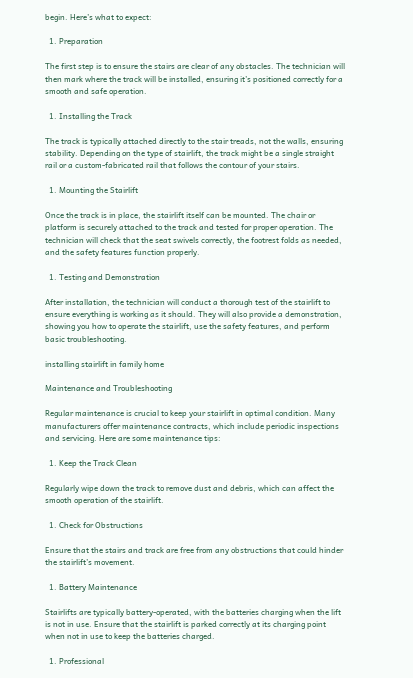begin. Here’s what to expect:

  1. Preparation

The first step is to ensure the stairs are clear of any obstacles. The technician will then mark where the track will be installed, ensuring it’s positioned correctly for a smooth and safe operation.

  1. Installing the Track

The track is typically attached directly to the stair treads, not the walls, ensuring stability. Depending on the type of stairlift, the track might be a single straight rail or a custom-fabricated rail that follows the contour of your stairs.

  1. Mounting the Stairlift

Once the track is in place, the stairlift itself can be mounted. The chair or platform is securely attached to the track and tested for proper operation. The technician will check that the seat swivels correctly, the footrest folds as needed, and the safety features function properly.

  1. Testing and Demonstration

After installation, the technician will conduct a thorough test of the stairlift to ensure everything is working as it should. They will also provide a demonstration, showing you how to operate the stairlift, use the safety features, and perform basic troubleshooting.

installing stairlift in family home

Maintenance and Troubleshooting

Regular maintenance is crucial to keep your stairlift in optimal condition. Many manufacturers offer maintenance contracts, which include periodic inspections and servicing. Here are some maintenance tips:

  1. Keep the Track Clean

Regularly wipe down the track to remove dust and debris, which can affect the smooth operation of the stairlift.

  1. Check for Obstructions

Ensure that the stairs and track are free from any obstructions that could hinder the stairlift’s movement.

  1. Battery Maintenance

Stairlifts are typically battery-operated, with the batteries charging when the lift is not in use. Ensure that the stairlift is parked correctly at its charging point when not in use to keep the batteries charged.

  1. Professional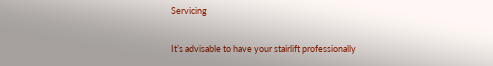Servicing

It’s advisable to have your stairlift professionally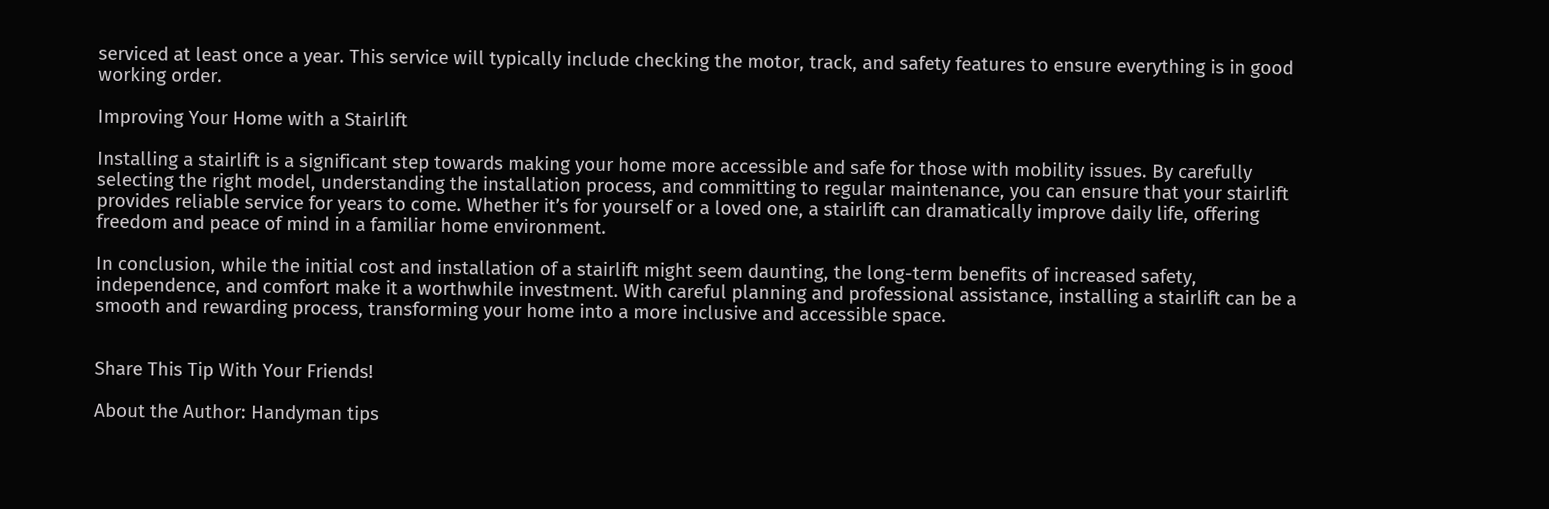serviced at least once a year. This service will typically include checking the motor, track, and safety features to ensure everything is in good working order.

Improving Your Home with a Stairlift

Installing a stairlift is a significant step towards making your home more accessible and safe for those with mobility issues. By carefully selecting the right model, understanding the installation process, and committing to regular maintenance, you can ensure that your stairlift provides reliable service for years to come. Whether it’s for yourself or a loved one, a stairlift can dramatically improve daily life, offering freedom and peace of mind in a familiar home environment.

In conclusion, while the initial cost and installation of a stairlift might seem daunting, the long-term benefits of increased safety, independence, and comfort make it a worthwhile investment. With careful planning and professional assistance, installing a stairlift can be a smooth and rewarding process, transforming your home into a more inclusive and accessible space.


Share This Tip With Your Friends!

About the Author: Handyman tips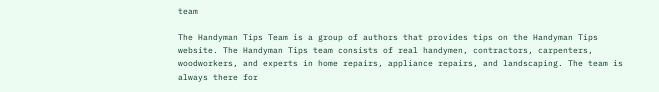team

The Handyman Tips Team is a group of authors that provides tips on the Handyman Tips website. The Handyman Tips team consists of real handymen, contractors, carpenters, woodworkers, and experts in home repairs, appliance repairs, and landscaping. The team is always there for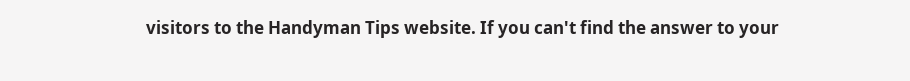visitors to the Handyman Tips website. If you can't find the answer to your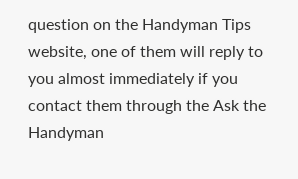question on the Handyman Tips website, one of them will reply to you almost immediately if you contact them through the Ask the Handyman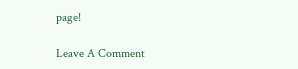page!

Leave A Comment